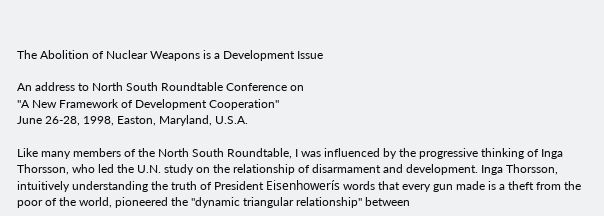The Abolition of Nuclear Weapons is a Development Issue

An address to North South Roundtable Conference on
"A New Framework of Development Cooperation"
June 26-28, 1998, Easton, Maryland, U.S.A.

Like many members of the North South Roundtable, I was influenced by the progressive thinking of Inga Thorsson, who led the U.N. study on the relationship of disarmament and development. Inga Thorsson, intuitively understanding the truth of President Eisenhowerís words that every gun made is a theft from the poor of the world, pioneered the "dynamic triangular relationship" between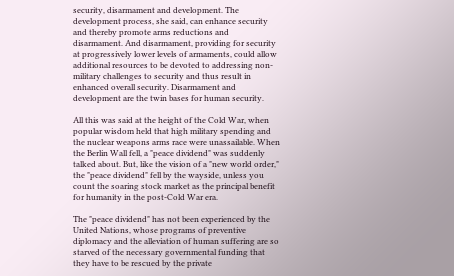security, disarmament and development. The development process, she said, can enhance security and thereby promote arms reductions and disarmament. And disarmament, providing for security at progressively lower levels of armaments, could allow additional resources to be devoted to addressing non-military challenges to security and thus result in enhanced overall security. Disarmament and development are the twin bases for human security.

All this was said at the height of the Cold War, when popular wisdom held that high military spending and the nuclear weapons arms race were unassailable. When the Berlin Wall fell, a "peace dividend" was suddenly talked about. But, like the vision of a "new world order," the "peace dividend" fell by the wayside, unless you count the soaring stock market as the principal benefit for humanity in the post-Cold War era.

The "peace dividend" has not been experienced by the United Nations, whose programs of preventive diplomacy and the alleviation of human suffering are so starved of the necessary governmental funding that they have to be rescued by the private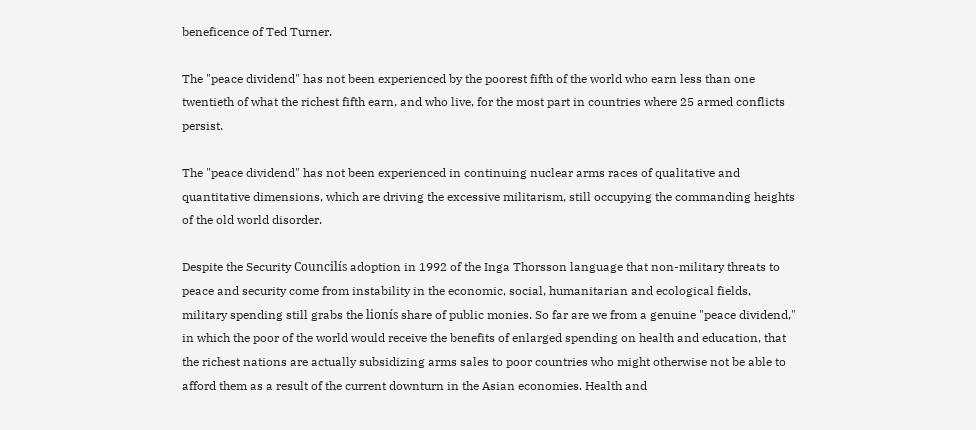beneficence of Ted Turner.

The "peace dividend" has not been experienced by the poorest fifth of the world who earn less than one twentieth of what the richest fifth earn, and who live, for the most part in countries where 25 armed conflicts persist.

The "peace dividend" has not been experienced in continuing nuclear arms races of qualitative and quantitative dimensions, which are driving the excessive militarism, still occupying the commanding heights of the old world disorder.

Despite the Security Councilís adoption in 1992 of the Inga Thorsson language that non-military threats to peace and security come from instability in the economic, social, humanitarian and ecological fields, military spending still grabs the lionís share of public monies. So far are we from a genuine "peace dividend," in which the poor of the world would receive the benefits of enlarged spending on health and education, that the richest nations are actually subsidizing arms sales to poor countries who might otherwise not be able to afford them as a result of the current downturn in the Asian economies. Health and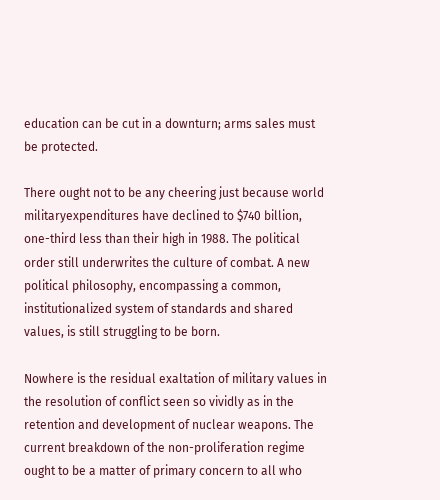education can be cut in a downturn; arms sales must be protected.

There ought not to be any cheering just because world militaryexpenditures have declined to $740 billion, one-third less than their high in 1988. The political order still underwrites the culture of combat. A new political philosophy, encompassing a common, institutionalized system of standards and shared values, is still struggling to be born.

Nowhere is the residual exaltation of military values in the resolution of conflict seen so vividly as in the retention and development of nuclear weapons. The current breakdown of the non-proliferation regime ought to be a matter of primary concern to all who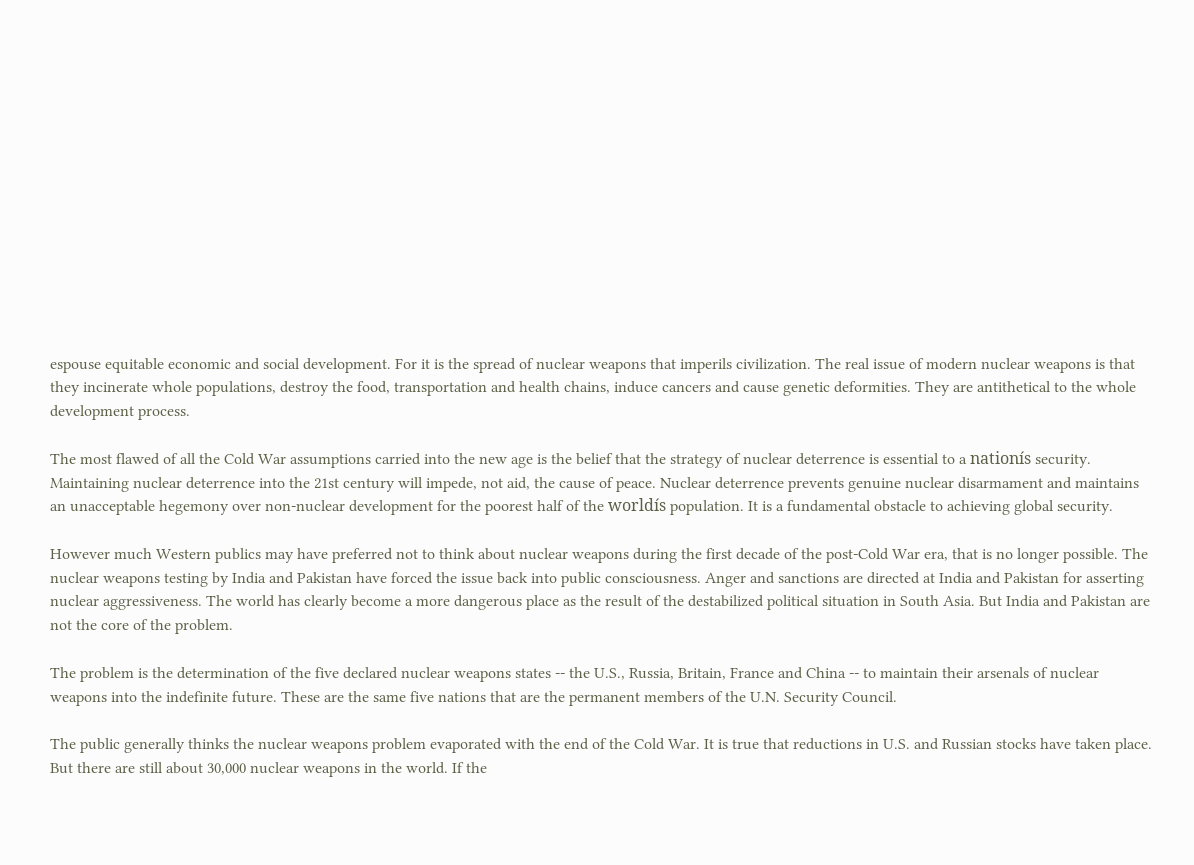espouse equitable economic and social development. For it is the spread of nuclear weapons that imperils civilization. The real issue of modern nuclear weapons is that they incinerate whole populations, destroy the food, transportation and health chains, induce cancers and cause genetic deformities. They are antithetical to the whole development process.

The most flawed of all the Cold War assumptions carried into the new age is the belief that the strategy of nuclear deterrence is essential to a nationís security. Maintaining nuclear deterrence into the 21st century will impede, not aid, the cause of peace. Nuclear deterrence prevents genuine nuclear disarmament and maintains an unacceptable hegemony over non-nuclear development for the poorest half of the worldís population. It is a fundamental obstacle to achieving global security.

However much Western publics may have preferred not to think about nuclear weapons during the first decade of the post-Cold War era, that is no longer possible. The nuclear weapons testing by India and Pakistan have forced the issue back into public consciousness. Anger and sanctions are directed at India and Pakistan for asserting nuclear aggressiveness. The world has clearly become a more dangerous place as the result of the destabilized political situation in South Asia. But India and Pakistan are not the core of the problem.

The problem is the determination of the five declared nuclear weapons states -- the U.S., Russia, Britain, France and China -- to maintain their arsenals of nuclear weapons into the indefinite future. These are the same five nations that are the permanent members of the U.N. Security Council.

The public generally thinks the nuclear weapons problem evaporated with the end of the Cold War. It is true that reductions in U.S. and Russian stocks have taken place. But there are still about 30,000 nuclear weapons in the world. If the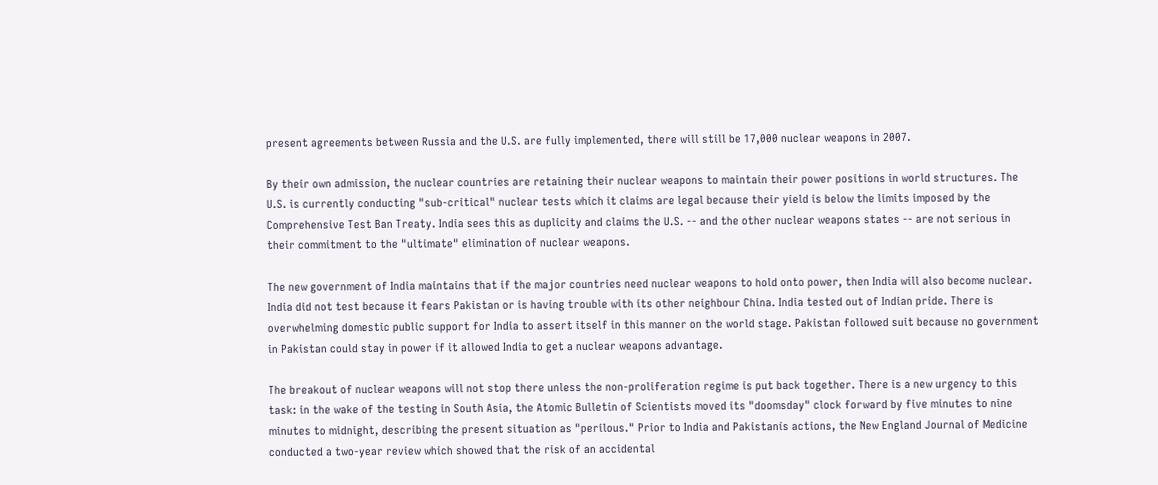present agreements between Russia and the U.S. are fully implemented, there will still be 17,000 nuclear weapons in 2007.

By their own admission, the nuclear countries are retaining their nuclear weapons to maintain their power positions in world structures. The U.S. is currently conducting "sub-critical" nuclear tests which it claims are legal because their yield is below the limits imposed by the Comprehensive Test Ban Treaty. India sees this as duplicity and claims the U.S. -- and the other nuclear weapons states -- are not serious in their commitment to the "ultimate" elimination of nuclear weapons.

The new government of India maintains that if the major countries need nuclear weapons to hold onto power, then India will also become nuclear. India did not test because it fears Pakistan or is having trouble with its other neighbour China. India tested out of Indian pride. There is overwhelming domestic public support for India to assert itself in this manner on the world stage. Pakistan followed suit because no government in Pakistan could stay in power if it allowed India to get a nuclear weapons advantage.

The breakout of nuclear weapons will not stop there unless the non-proliferation regime is put back together. There is a new urgency to this task: in the wake of the testing in South Asia, the Atomic Bulletin of Scientists moved its "doomsday" clock forward by five minutes to nine minutes to midnight, describing the present situation as "perilous." Prior to India and Pakistanís actions, the New England Journal of Medicine conducted a two-year review which showed that the risk of an accidental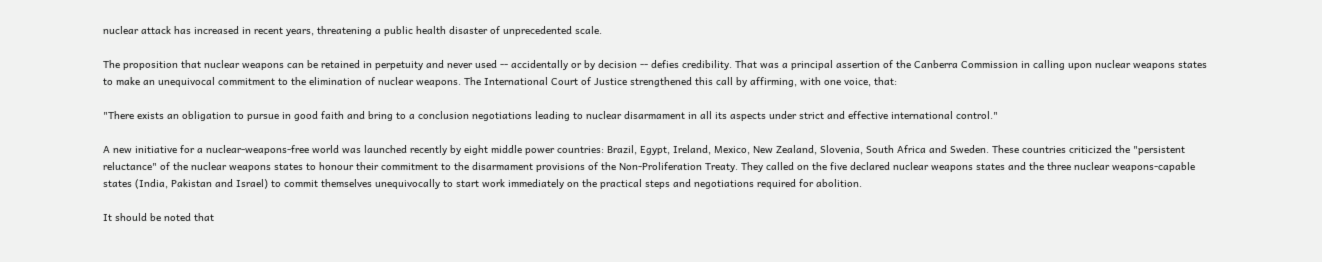nuclear attack has increased in recent years, threatening a public health disaster of unprecedented scale.

The proposition that nuclear weapons can be retained in perpetuity and never used -- accidentally or by decision -- defies credibility. That was a principal assertion of the Canberra Commission in calling upon nuclear weapons states to make an unequivocal commitment to the elimination of nuclear weapons. The International Court of Justice strengthened this call by affirming, with one voice, that:

"There exists an obligation to pursue in good faith and bring to a conclusion negotiations leading to nuclear disarmament in all its aspects under strict and effective international control."

A new initiative for a nuclear-weapons-free world was launched recently by eight middle power countries: Brazil, Egypt, Ireland, Mexico, New Zealand, Slovenia, South Africa and Sweden. These countries criticized the "persistent reluctance" of the nuclear weapons states to honour their commitment to the disarmament provisions of the Non-Proliferation Treaty. They called on the five declared nuclear weapons states and the three nuclear weapons-capable states (India, Pakistan and Israel) to commit themselves unequivocally to start work immediately on the practical steps and negotiations required for abolition.

It should be noted that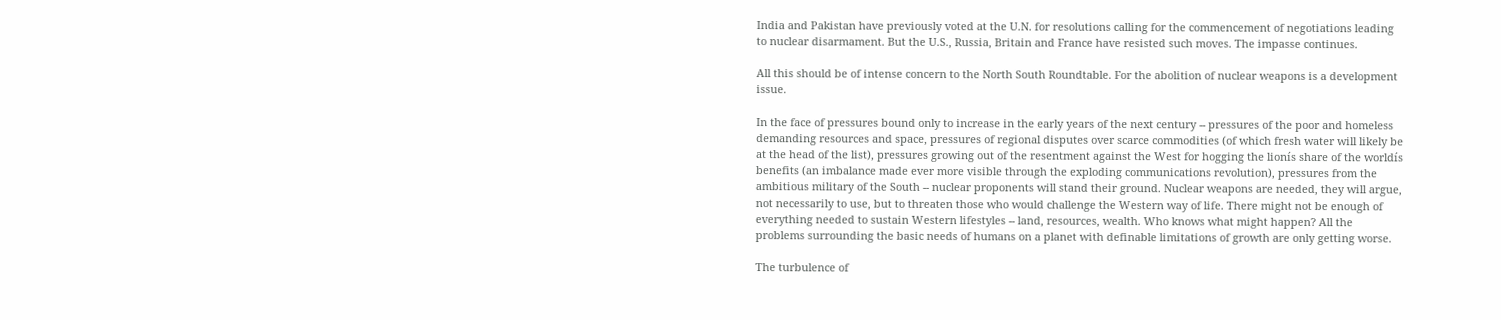India and Pakistan have previously voted at the U.N. for resolutions calling for the commencement of negotiations leading to nuclear disarmament. But the U.S., Russia, Britain and France have resisted such moves. The impasse continues.

All this should be of intense concern to the North South Roundtable. For the abolition of nuclear weapons is a development issue.

In the face of pressures bound only to increase in the early years of the next century -- pressures of the poor and homeless demanding resources and space, pressures of regional disputes over scarce commodities (of which fresh water will likely be at the head of the list), pressures growing out of the resentment against the West for hogging the lionís share of the worldís benefits (an imbalance made ever more visible through the exploding communications revolution), pressures from the ambitious military of the South -- nuclear proponents will stand their ground. Nuclear weapons are needed, they will argue, not necessarily to use, but to threaten those who would challenge the Western way of life. There might not be enough of everything needed to sustain Western lifestyles -- land, resources, wealth. Who knows what might happen? All the problems surrounding the basic needs of humans on a planet with definable limitations of growth are only getting worse.

The turbulence of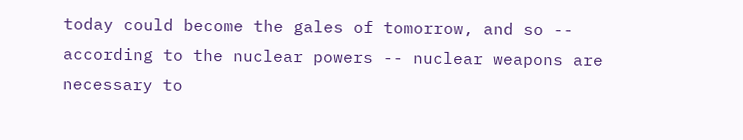today could become the gales of tomorrow, and so -- according to the nuclear powers -- nuclear weapons are necessary to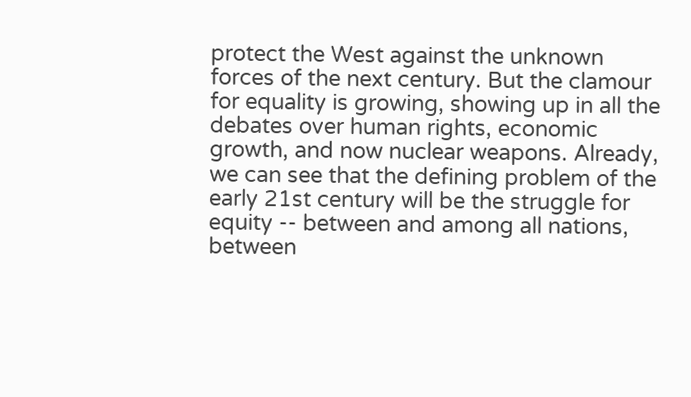protect the West against the unknown forces of the next century. But the clamour for equality is growing, showing up in all the debates over human rights, economic growth, and now nuclear weapons. Already, we can see that the defining problem of the early 21st century will be the struggle for equity -- between and among all nations, between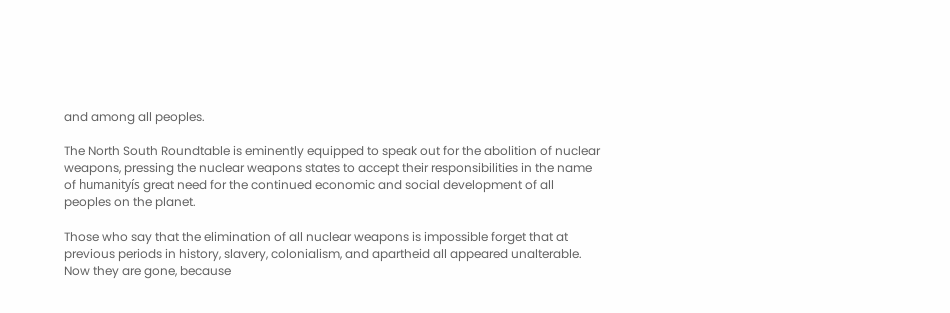and among all peoples.

The North South Roundtable is eminently equipped to speak out for the abolition of nuclear weapons, pressing the nuclear weapons states to accept their responsibilities in the name of humanityís great need for the continued economic and social development of all peoples on the planet.

Those who say that the elimination of all nuclear weapons is impossible forget that at previous periods in history, slavery, colonialism, and apartheid all appeared unalterable. Now they are gone, because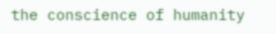the conscience of humanity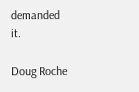demanded it.

Doug Roche